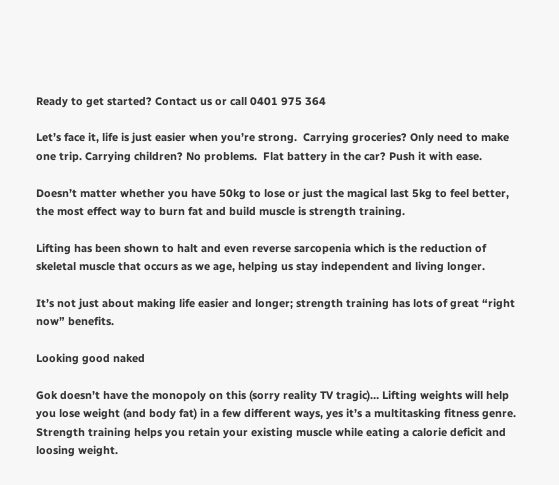Ready to get started? Contact us or call 0401 975 364

Let’s face it, life is just easier when you’re strong.  Carrying groceries? Only need to make one trip. Carrying children? No problems.  Flat battery in the car? Push it with ease.

Doesn’t matter whether you have 50kg to lose or just the magical last 5kg to feel better, the most effect way to burn fat and build muscle is strength training.

Lifting has been shown to halt and even reverse sarcopenia which is the reduction of skeletal muscle that occurs as we age, helping us stay independent and living longer.

It’s not just about making life easier and longer; strength training has lots of great “right now” benefits.

Looking good naked

Gok doesn’t have the monopoly on this (sorry reality TV tragic)… Lifting weights will help you lose weight (and body fat) in a few different ways, yes it’s a multitasking fitness genre. Strength training helps you retain your existing muscle while eating a calorie deficit and loosing weight.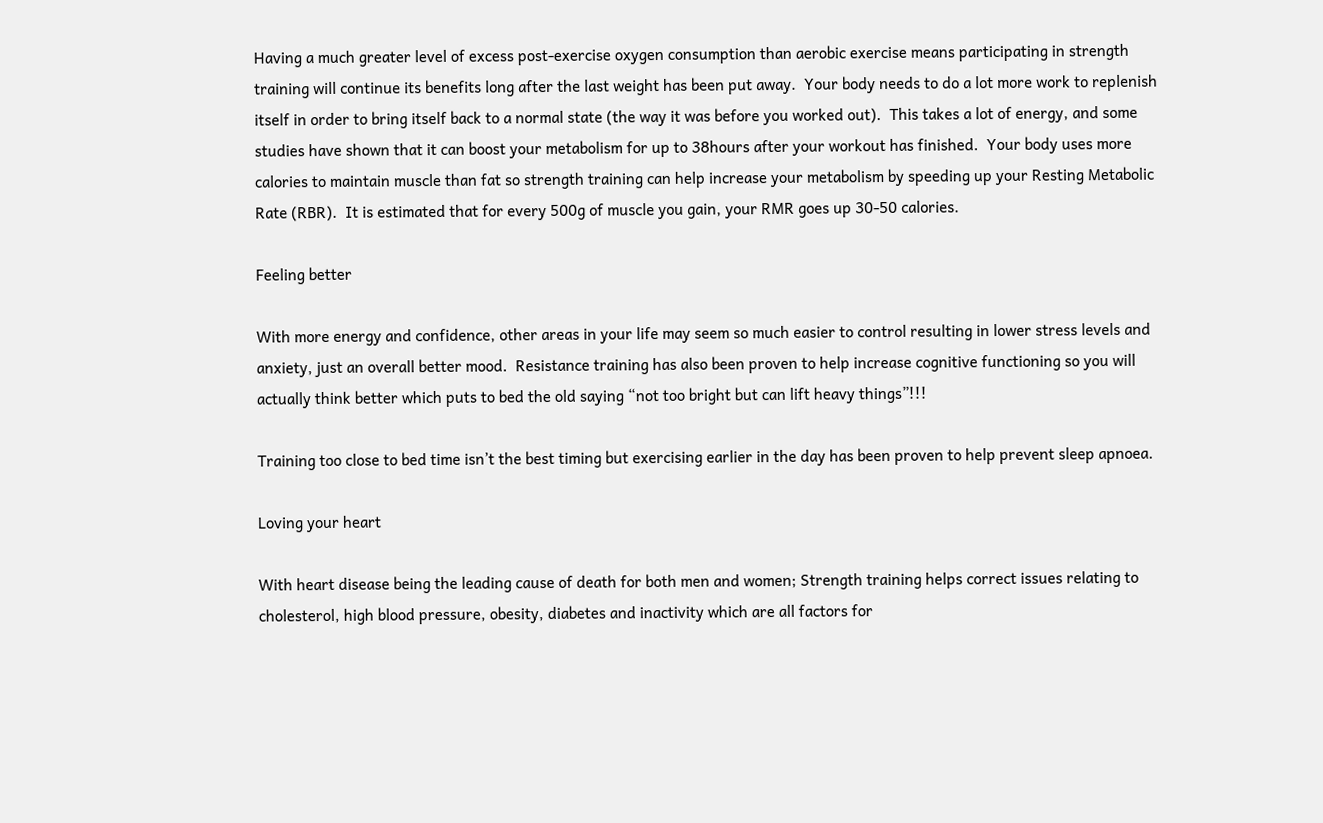Having a much greater level of excess post-exercise oxygen consumption than aerobic exercise means participating in strength training will continue its benefits long after the last weight has been put away.  Your body needs to do a lot more work to replenish itself in order to bring itself back to a normal state (the way it was before you worked out).  This takes a lot of energy, and some studies have shown that it can boost your metabolism for up to 38hours after your workout has finished.  Your body uses more calories to maintain muscle than fat so strength training can help increase your metabolism by speeding up your Resting Metabolic Rate (RBR).  It is estimated that for every 500g of muscle you gain, your RMR goes up 30-50 calories.

Feeling better

With more energy and confidence, other areas in your life may seem so much easier to control resulting in lower stress levels and anxiety, just an overall better mood.  Resistance training has also been proven to help increase cognitive functioning so you will actually think better which puts to bed the old saying “not too bright but can lift heavy things”!!!

Training too close to bed time isn’t the best timing but exercising earlier in the day has been proven to help prevent sleep apnoea.

Loving your heart

With heart disease being the leading cause of death for both men and women; Strength training helps correct issues relating to cholesterol, high blood pressure, obesity, diabetes and inactivity which are all factors for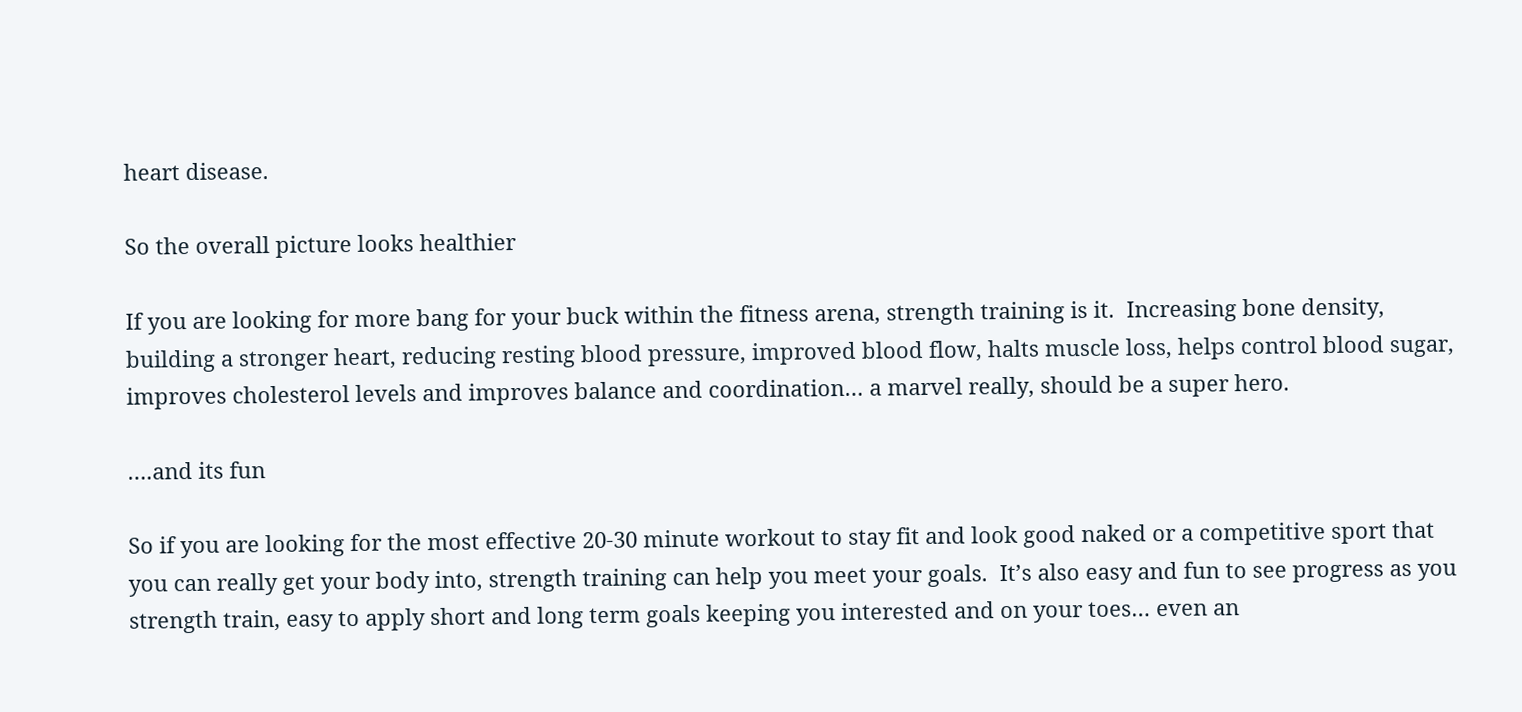heart disease.

So the overall picture looks healthier

If you are looking for more bang for your buck within the fitness arena, strength training is it.  Increasing bone density, building a stronger heart, reducing resting blood pressure, improved blood flow, halts muscle loss, helps control blood sugar, improves cholesterol levels and improves balance and coordination… a marvel really, should be a super hero.

….and its fun

So if you are looking for the most effective 20-30 minute workout to stay fit and look good naked or a competitive sport that you can really get your body into, strength training can help you meet your goals.  It’s also easy and fun to see progress as you strength train, easy to apply short and long term goals keeping you interested and on your toes… even an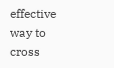effective way to cross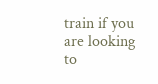train if you are looking to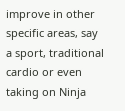improve in other specific areas, say a sport, traditional cardio or even taking on Ninja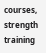courses, strength training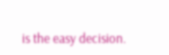is the easy decision.